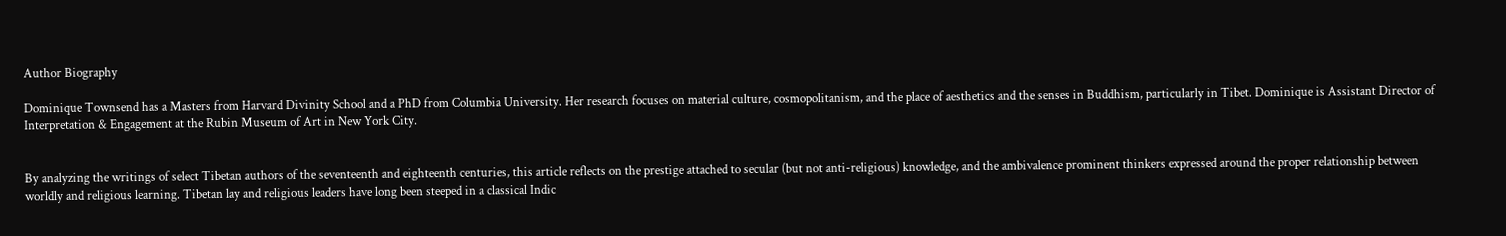Author Biography

Dominique Townsend has a Masters from Harvard Divinity School and a PhD from Columbia University. Her research focuses on material culture, cosmopolitanism, and the place of aesthetics and the senses in Buddhism, particularly in Tibet. Dominique is Assistant Director of Interpretation & Engagement at the Rubin Museum of Art in New York City.


By analyzing the writings of select Tibetan authors of the seventeenth and eighteenth centuries, this article reflects on the prestige attached to secular (but not anti-religious) knowledge, and the ambivalence prominent thinkers expressed around the proper relationship between worldly and religious learning. Tibetan lay and religious leaders have long been steeped in a classical Indic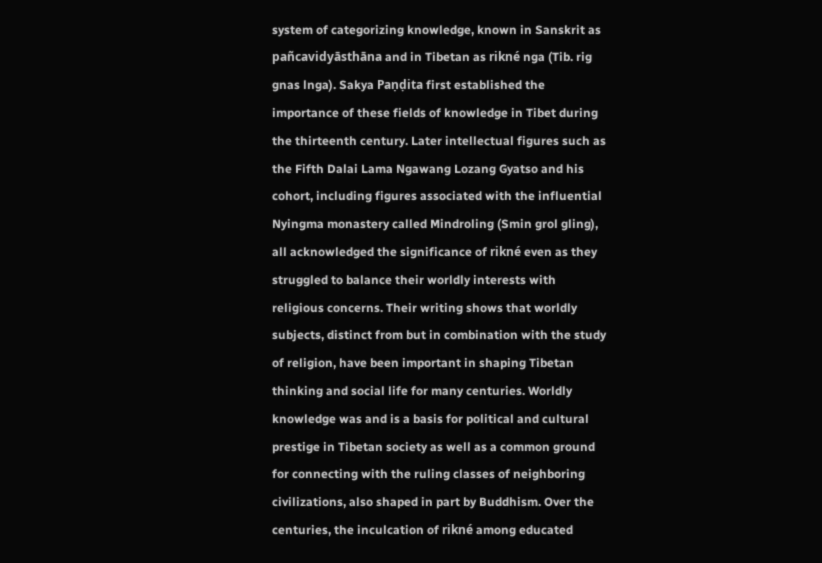system of categorizing knowledge, known in Sanskrit as pañcavidyāsthāna and in Tibetan as rikné nga (Tib. rig gnas lnga). Sakya Paṇḍita first established the importance of these fields of knowledge in Tibet during the thirteenth century. Later intellectual figures such as the Fifth Dalai Lama Ngawang Lozang Gyatso and his cohort, including figures associated with the influential Nyingma monastery called Mindroling (Smin grol gling), all acknowledged the significance of rikné even as they struggled to balance their worldly interests with religious concerns. Their writing shows that worldly subjects, distinct from but in combination with the study of religion, have been important in shaping Tibetan thinking and social life for many centuries. Worldly knowledge was and is a basis for political and cultural prestige in Tibetan society as well as a common ground for connecting with the ruling classes of neighboring civilizations, also shaped in part by Buddhism. Over the centuries, the inculcation of rikné among educated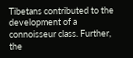Tibetans contributed to the development of a connoisseur class. Further, the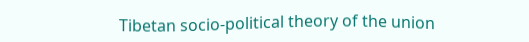Tibetan socio-political theory of the union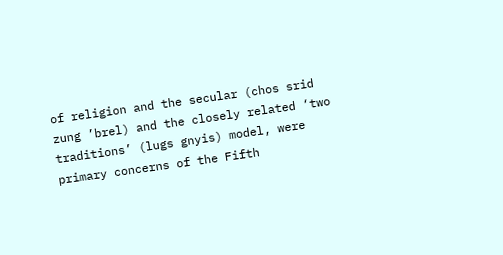of religion and the secular (chos srid zung ’brel) and the closely related ‘two traditions’ (lugs gnyis) model, were primary concerns of the Fifth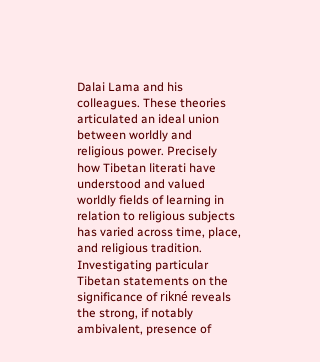Dalai Lama and his colleagues. These theories articulated an ideal union between worldly and religious power. Precisely how Tibetan literati have understood and valued worldly fields of learning in relation to religious subjects has varied across time, place, and religious tradition. Investigating particular Tibetan statements on the significance of rikné reveals the strong, if notably ambivalent, presence of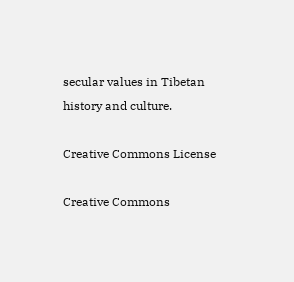secular values in Tibetan history and culture.

Creative Commons License

Creative Commons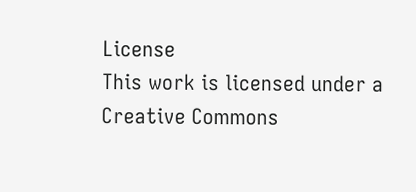License
This work is licensed under a Creative Commons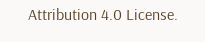Attribution 4.0 License.